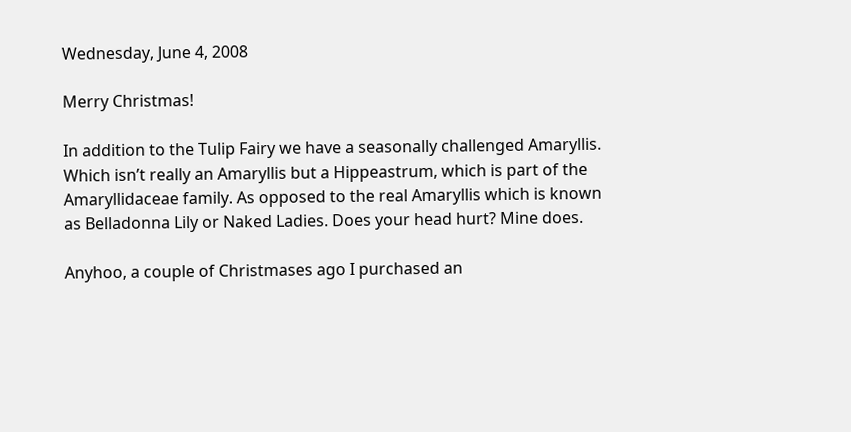Wednesday, June 4, 2008

Merry Christmas!

In addition to the Tulip Fairy we have a seasonally challenged Amaryllis. Which isn’t really an Amaryllis but a Hippeastrum, which is part of the Amaryllidaceae family. As opposed to the real Amaryllis which is known as Belladonna Lily or Naked Ladies. Does your head hurt? Mine does.

Anyhoo, a couple of Christmases ago I purchased an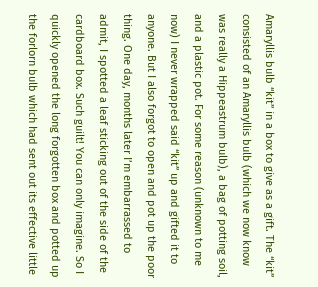Amaryllis bulb “kit” in a box to give as a gift. The “kit” consisted of an Amaryllis bulb (which we now know was really a Hippeastrum bulb), a bag of potting soil, and a plastic pot. For some reason (unknown to me now) I never wrapped said “kit” up and gifted it to anyone. But I also forgot to open and pot up the poor thing. One day, months later I’m embarrassed to admit, I spotted a leaf sticking out of the side of the cardboard box. Such guilt! You can only imagine. So I quickly opened the long forgotten box and potted up the forlorn bulb which had sent out its effective little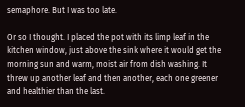semaphore. But I was too late.

Or so I thought. I placed the pot with its limp leaf in the kitchen window, just above the sink where it would get the morning sun and warm, moist air from dish washing. It threw up another leaf and then another, each one greener and healthier than the last.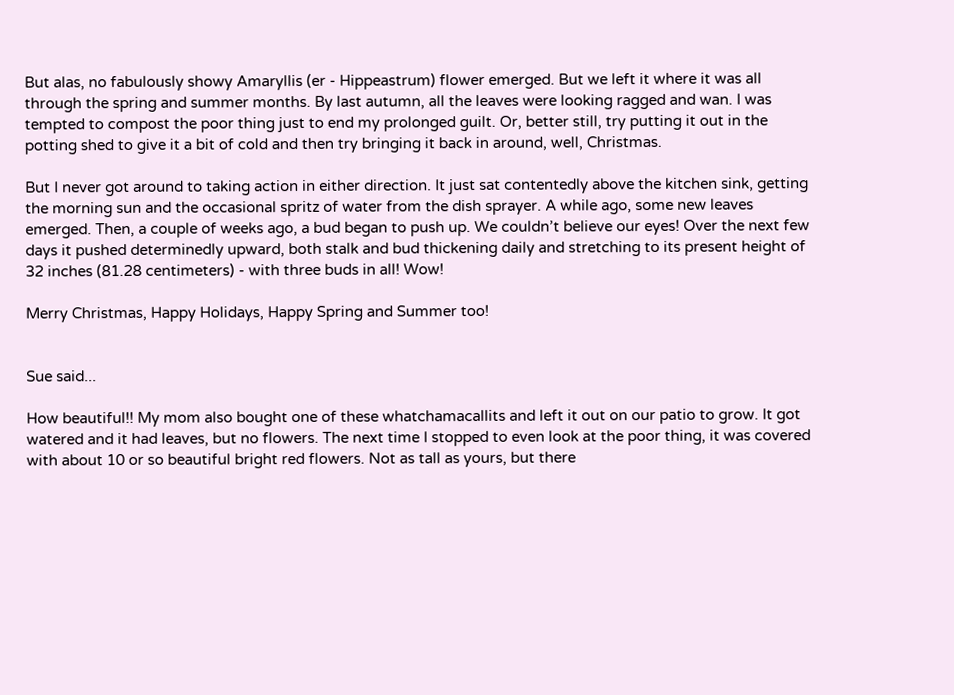But alas, no fabulously showy Amaryllis (er - Hippeastrum) flower emerged. But we left it where it was all through the spring and summer months. By last autumn, all the leaves were looking ragged and wan. I was tempted to compost the poor thing just to end my prolonged guilt. Or, better still, try putting it out in the potting shed to give it a bit of cold and then try bringing it back in around, well, Christmas.

But I never got around to taking action in either direction. It just sat contentedly above the kitchen sink, getting the morning sun and the occasional spritz of water from the dish sprayer. A while ago, some new leaves emerged. Then, a couple of weeks ago, a bud began to push up. We couldn’t believe our eyes! Over the next few days it pushed determinedly upward, both stalk and bud thickening daily and stretching to its present height of 32 inches (81.28 centimeters) - with three buds in all! Wow!

Merry Christmas, Happy Holidays, Happy Spring and Summer too!


Sue said...

How beautiful!! My mom also bought one of these whatchamacallits and left it out on our patio to grow. It got watered and it had leaves, but no flowers. The next time I stopped to even look at the poor thing, it was covered with about 10 or so beautiful bright red flowers. Not as tall as yours, but there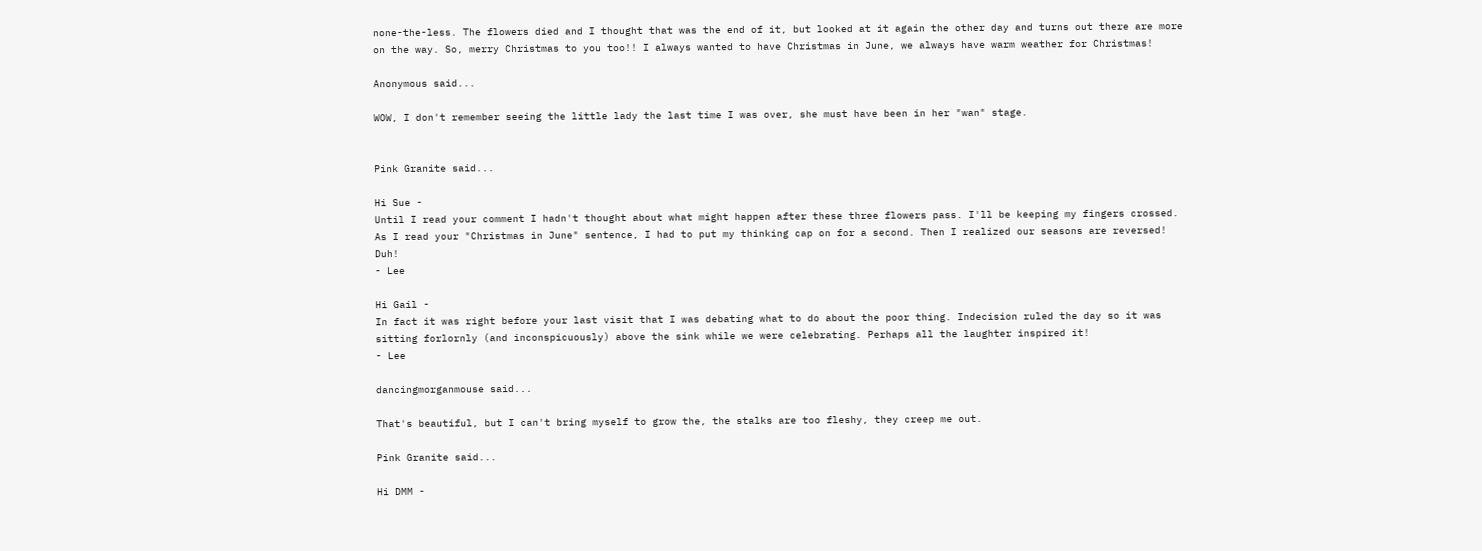none-the-less. The flowers died and I thought that was the end of it, but looked at it again the other day and turns out there are more on the way. So, merry Christmas to you too!! I always wanted to have Christmas in June, we always have warm weather for Christmas!

Anonymous said...

WOW, I don't remember seeing the little lady the last time I was over, she must have been in her "wan" stage.


Pink Granite said...

Hi Sue -
Until I read your comment I hadn't thought about what might happen after these three flowers pass. I'll be keeping my fingers crossed.
As I read your "Christmas in June" sentence, I had to put my thinking cap on for a second. Then I realized our seasons are reversed! Duh!
- Lee

Hi Gail -
In fact it was right before your last visit that I was debating what to do about the poor thing. Indecision ruled the day so it was sitting forlornly (and inconspicuously) above the sink while we were celebrating. Perhaps all the laughter inspired it!
- Lee

dancingmorganmouse said...

That's beautiful, but I can't bring myself to grow the, the stalks are too fleshy, they creep me out.

Pink Granite said...

Hi DMM -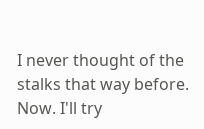I never thought of the stalks that way before.
Now. I'll try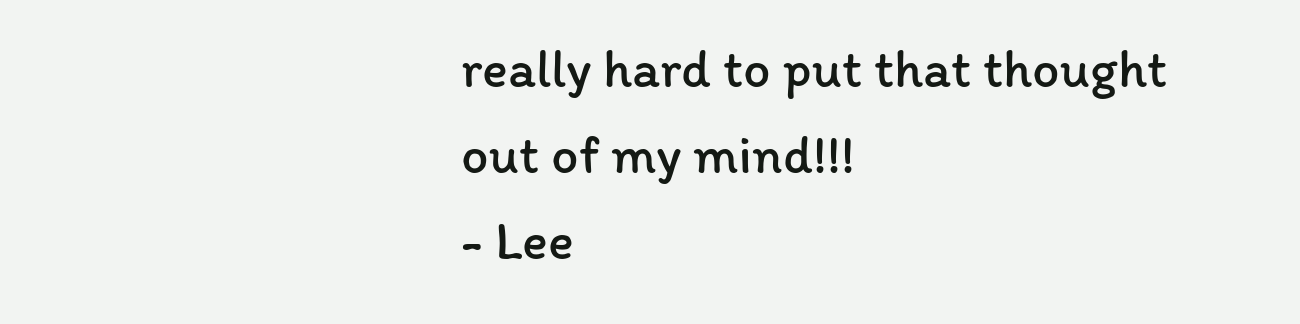really hard to put that thought out of my mind!!!
- Lee